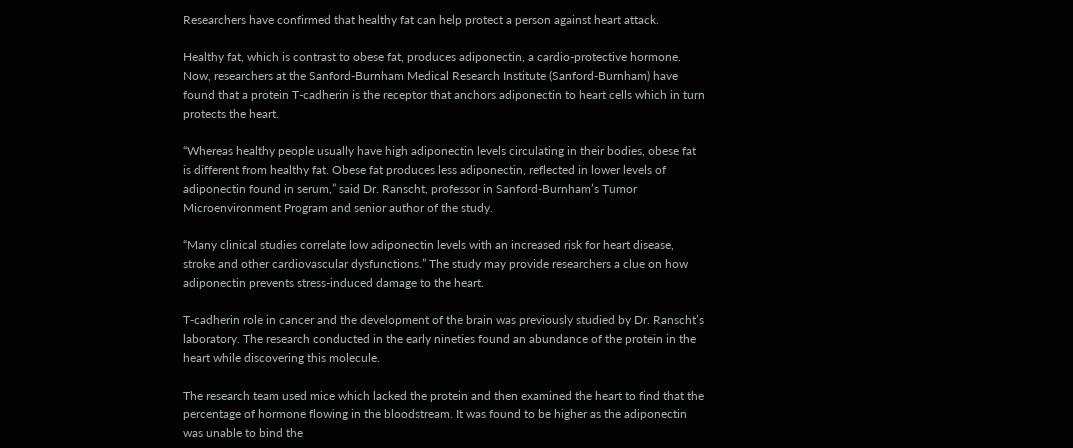Researchers have confirmed that healthy fat can help protect a person against heart attack.

Healthy fat, which is contrast to obese fat, produces adiponectin, a cardio-protective hormone. Now, researchers at the Sanford-Burnham Medical Research Institute (Sanford-Burnham) have found that a protein T-cadherin is the receptor that anchors adiponectin to heart cells which in turn protects the heart.

“Whereas healthy people usually have high adiponectin levels circulating in their bodies, obese fat is different from healthy fat. Obese fat produces less adiponectin, reflected in lower levels of adiponectin found in serum,” said Dr. Ranscht, professor in Sanford-Burnham’s Tumor Microenvironment Program and senior author of the study.

“Many clinical studies correlate low adiponectin levels with an increased risk for heart disease, stroke and other cardiovascular dysfunctions.” The study may provide researchers a clue on how adiponectin prevents stress-induced damage to the heart.

T-cadherin role in cancer and the development of the brain was previously studied by Dr. Ranscht’s laboratory. The research conducted in the early nineties found an abundance of the protein in the heart while discovering this molecule.

The research team used mice which lacked the protein and then examined the heart to find that the percentage of hormone flowing in the bloodstream. It was found to be higher as the adiponectin was unable to bind the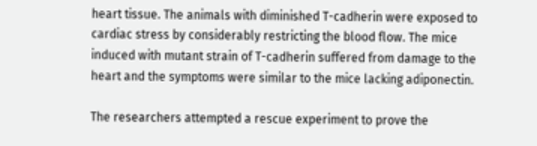heart tissue. The animals with diminished T-cadherin were exposed to cardiac stress by considerably restricting the blood flow. The mice induced with mutant strain of T-cadherin suffered from damage to the heart and the symptoms were similar to the mice lacking adiponectin.

The researchers attempted a rescue experiment to prove the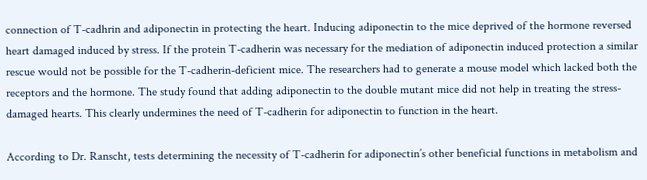connection of T-cadhrin and adiponectin in protecting the heart. Inducing adiponectin to the mice deprived of the hormone reversed heart damaged induced by stress. If the protein T-cadherin was necessary for the mediation of adiponectin induced protection a similar rescue would not be possible for the T-cadherin-deficient mice. The researchers had to generate a mouse model which lacked both the receptors and the hormone. The study found that adding adiponectin to the double mutant mice did not help in treating the stress-damaged hearts. This clearly undermines the need of T-cadherin for adiponectin to function in the heart.

According to Dr. Ranscht, tests determining the necessity of T-cadherin for adiponectin’s other beneficial functions in metabolism and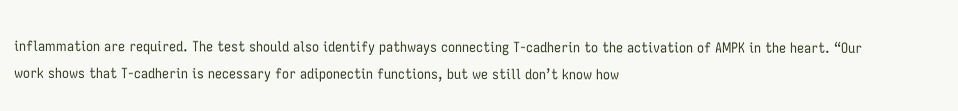inflammation are required. The test should also identify pathways connecting T-cadherin to the activation of AMPK in the heart. “Our work shows that T-cadherin is necessary for adiponectin functions, but we still don’t know how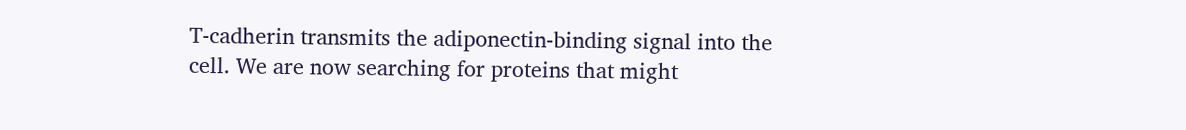T-cadherin transmits the adiponectin-binding signal into the cell. We are now searching for proteins that might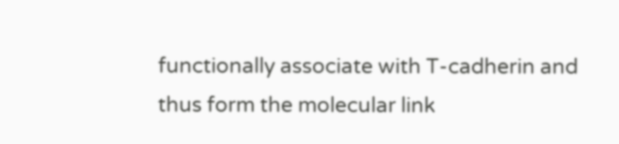functionally associate with T-cadherin and thus form the molecular link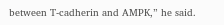between T-cadherin and AMPK,” he said.